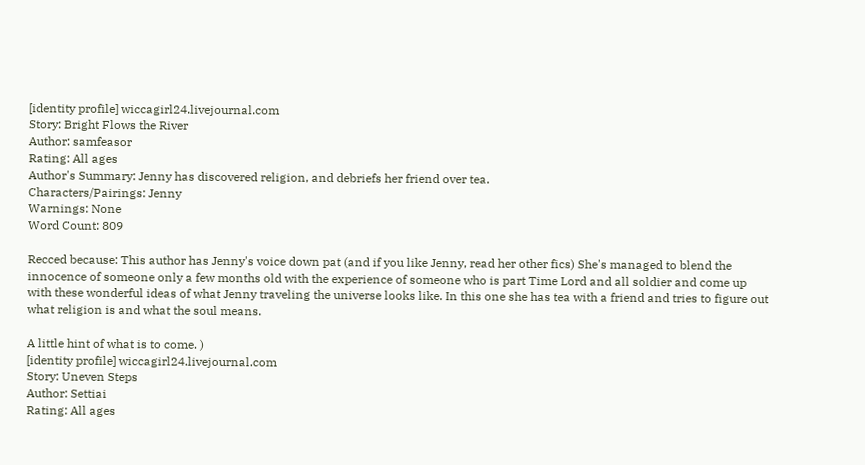[identity profile] wiccagirl24.livejournal.com
Story: Bright Flows the River
Author: samfeasor
Rating: All ages
Author's Summary: Jenny has discovered religion, and debriefs her friend over tea.
Characters/Pairings: Jenny
Warnings: None
Word Count: 809

Recced because: This author has Jenny's voice down pat (and if you like Jenny, read her other fics) She's managed to blend the innocence of someone only a few months old with the experience of someone who is part Time Lord and all soldier and come up with these wonderful ideas of what Jenny traveling the universe looks like. In this one she has tea with a friend and tries to figure out what religion is and what the soul means.

A little hint of what is to come. )
[identity profile] wiccagirl24.livejournal.com
Story: Uneven Steps
Author: Settiai
Rating: All ages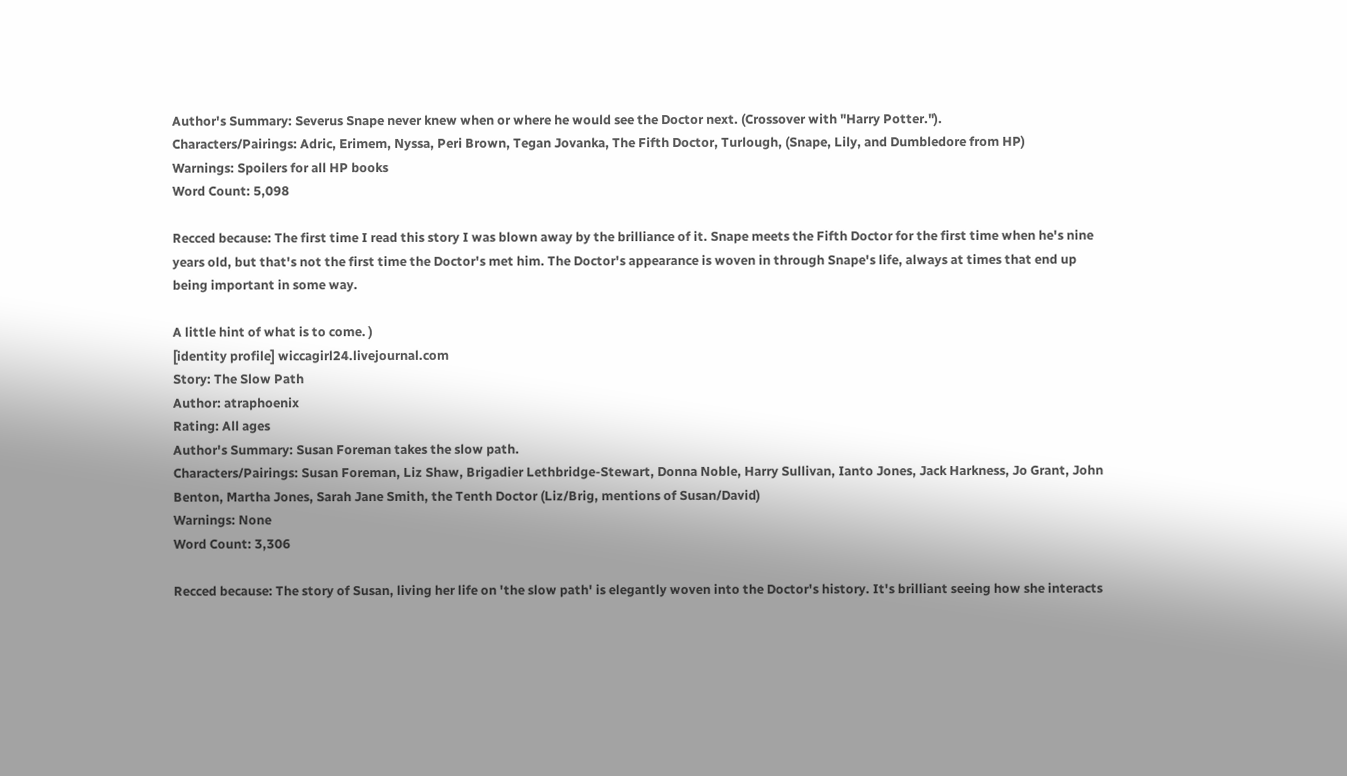Author's Summary: Severus Snape never knew when or where he would see the Doctor next. (Crossover with "Harry Potter.").
Characters/Pairings: Adric, Erimem, Nyssa, Peri Brown, Tegan Jovanka, The Fifth Doctor, Turlough, (Snape, Lily, and Dumbledore from HP)
Warnings: Spoilers for all HP books
Word Count: 5,098

Recced because: The first time I read this story I was blown away by the brilliance of it. Snape meets the Fifth Doctor for the first time when he's nine years old, but that's not the first time the Doctor's met him. The Doctor's appearance is woven in through Snape's life, always at times that end up being important in some way.

A little hint of what is to come. )
[identity profile] wiccagirl24.livejournal.com
Story: The Slow Path
Author: atraphoenix
Rating: All ages
Author's Summary: Susan Foreman takes the slow path.
Characters/Pairings: Susan Foreman, Liz Shaw, Brigadier Lethbridge-Stewart, Donna Noble, Harry Sullivan, Ianto Jones, Jack Harkness, Jo Grant, John Benton, Martha Jones, Sarah Jane Smith, the Tenth Doctor (Liz/Brig, mentions of Susan/David)
Warnings: None
Word Count: 3,306

Recced because: The story of Susan, living her life on 'the slow path' is elegantly woven into the Doctor's history. It's brilliant seeing how she interacts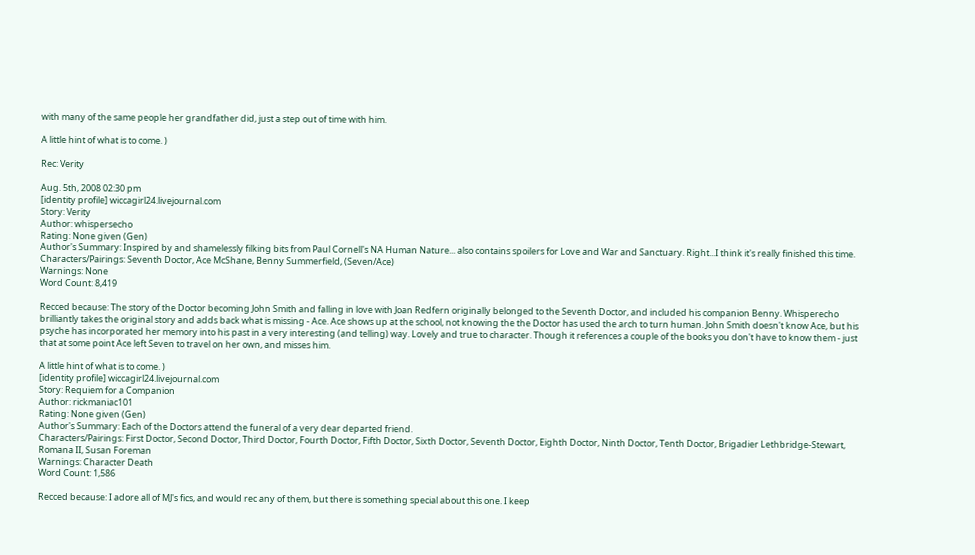with many of the same people her grandfather did, just a step out of time with him.

A little hint of what is to come. )

Rec: Verity

Aug. 5th, 2008 02:30 pm
[identity profile] wiccagirl24.livejournal.com
Story: Verity
Author: whispersecho
Rating: None given (Gen)
Author's Summary: Inspired by and shamelessly filking bits from Paul Cornell's NA Human Nature... also contains spoilers for Love and War and Sanctuary. Right...I think it's really finished this time.
Characters/Pairings: Seventh Doctor, Ace McShane, Benny Summerfield, (Seven/Ace)
Warnings: None
Word Count: 8,419

Recced because: The story of the Doctor becoming John Smith and falling in love with Joan Redfern originally belonged to the Seventh Doctor, and included his companion Benny. Whisperecho brilliantly takes the original story and adds back what is missing - Ace. Ace shows up at the school, not knowing the the Doctor has used the arch to turn human. John Smith doesn't know Ace, but his psyche has incorporated her memory into his past in a very interesting (and telling) way. Lovely and true to character. Though it references a couple of the books you don't have to know them - just that at some point Ace left Seven to travel on her own, and misses him.

A little hint of what is to come. )
[identity profile] wiccagirl24.livejournal.com
Story: Requiem for a Companion
Author: rickmaniac101
Rating: None given (Gen)
Author's Summary: Each of the Doctors attend the funeral of a very dear departed friend.
Characters/Pairings: First Doctor, Second Doctor, Third Doctor, Fourth Doctor, Fifth Doctor, Sixth Doctor, Seventh Doctor, Eighth Doctor, Ninth Doctor, Tenth Doctor, Brigadier Lethbridge-Stewart, Romana II, Susan Foreman
Warnings: Character Death
Word Count: 1,586

Recced because: I adore all of MJ's fics, and would rec any of them, but there is something special about this one. I keep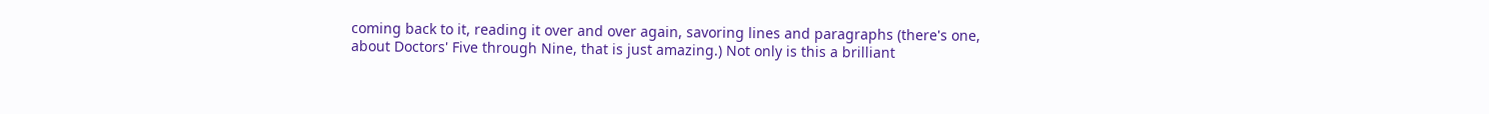coming back to it, reading it over and over again, savoring lines and paragraphs (there's one, about Doctors' Five through Nine, that is just amazing.) Not only is this a brilliant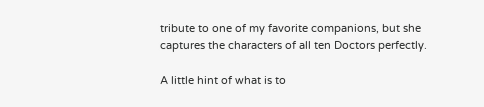tribute to one of my favorite companions, but she captures the characters of all ten Doctors perfectly.

A little hint of what is to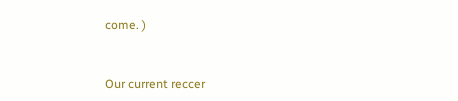come. )


Our current reccer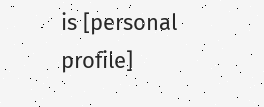is [personal profile]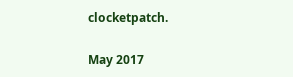clocketpatch.

May 2017